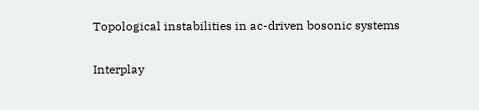Topological instabilities in ac-driven bosonic systems

Interplay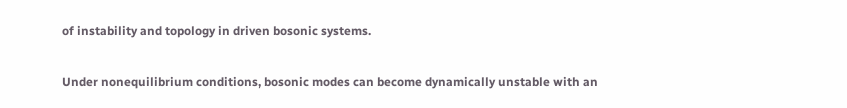of instability and topology in driven bosonic systems.

Under nonequilibrium conditions, bosonic modes can become dynamically unstable with an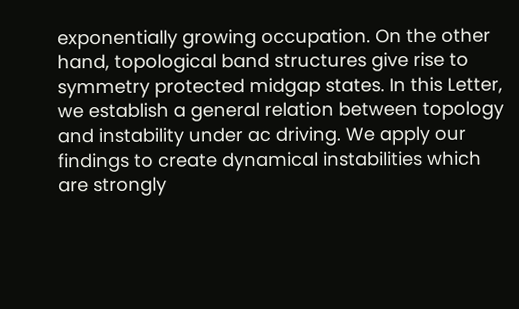exponentially growing occupation. On the other hand, topological band structures give rise to symmetry protected midgap states. In this Letter, we establish a general relation between topology and instability under ac driving. We apply our findings to create dynamical instabilities which are strongly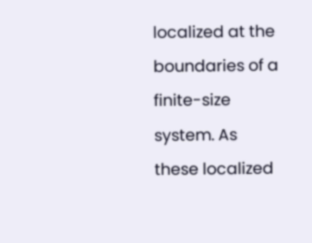localized at the boundaries of a finite-size system. As these localized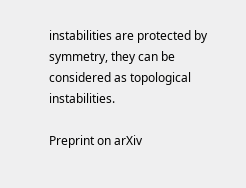instabilities are protected by symmetry, they can be considered as topological instabilities.

Preprint on arXiv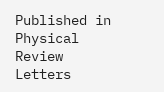Published in Physical Review Letters